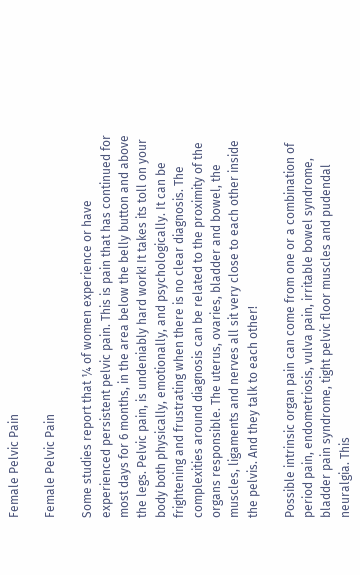Female Pelvic Pain

Female Pelvic Pain

Some studies report that ¼ of women experience or have experienced persistent pelvic pain. This is pain that has continued for most days for 6 months, in the area below the belly button and above the legs. Pelvic pain, is undeniably hard work! It takes its toll on your body both physically, emotionally, and psychologically. It can be frightening and frustrating when there is no clear diagnosis. The complexities around diagnosis can be related to the proximity of the organs responsible. The uterus, ovaries, bladder and bowel, the muscles, ligaments and nerves all sit very close to each other inside the pelvis. And they talk to each other!

Possible intrinsic organ pain can come from one or a combination of period pain, endometriosis, vulva pain, irritable bowel syndrome, bladder pain syndrome, tight pelvic floor muscles and pudendal neuralgia. This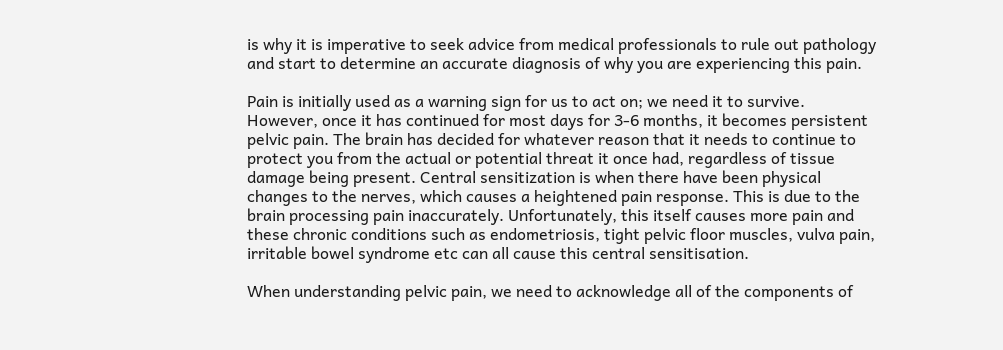is why it is imperative to seek advice from medical professionals to rule out pathology and start to determine an accurate diagnosis of why you are experiencing this pain.

Pain is initially used as a warning sign for us to act on; we need it to survive. However, once it has continued for most days for 3-6 months, it becomes persistent pelvic pain. The brain has decided for whatever reason that it needs to continue to protect you from the actual or potential threat it once had, regardless of tissue damage being present. Central sensitization is when there have been physical changes to the nerves, which causes a heightened pain response. This is due to the brain processing pain inaccurately. Unfortunately, this itself causes more pain and these chronic conditions such as endometriosis, tight pelvic floor muscles, vulva pain, irritable bowel syndrome etc can all cause this central sensitisation.

When understanding pelvic pain, we need to acknowledge all of the components of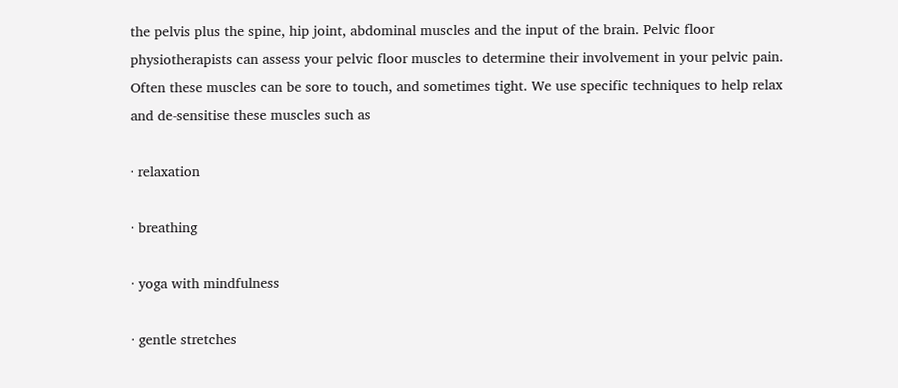the pelvis plus the spine, hip joint, abdominal muscles and the input of the brain. Pelvic floor physiotherapists can assess your pelvic floor muscles to determine their involvement in your pelvic pain. Often these muscles can be sore to touch, and sometimes tight. We use specific techniques to help relax and de-sensitise these muscles such as

· relaxation

· breathing

· yoga with mindfulness

· gentle stretches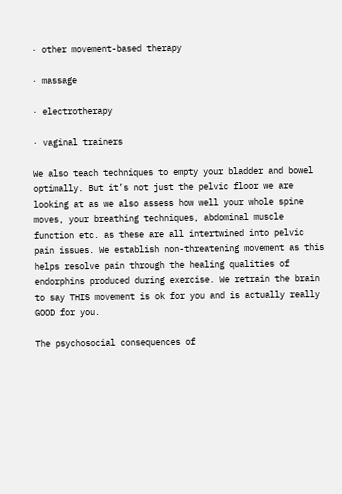· other movement-based therapy

· massage

· electrotherapy

· vaginal trainers

We also teach techniques to empty your bladder and bowel optimally. But it’s not just the pelvic floor we are looking at as we also assess how well your whole spine moves, your breathing techniques, abdominal muscle function etc. as these are all intertwined into pelvic pain issues. We establish non-threatening movement as this helps resolve pain through the healing qualities of endorphins produced during exercise. We retrain the brain to say THIS movement is ok for you and is actually really GOOD for you.

The psychosocial consequences of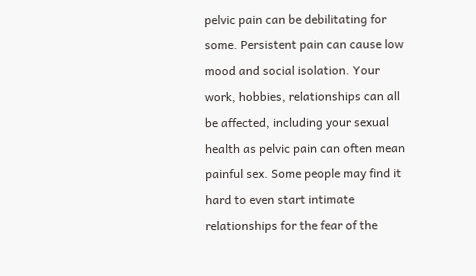pelvic pain can be debilitating for some. Persistent pain can cause low mood and social isolation. Your work, hobbies, relationships can all be affected, including your sexual health as pelvic pain can often mean painful sex. Some people may find it hard to even start intimate relationships for the fear of the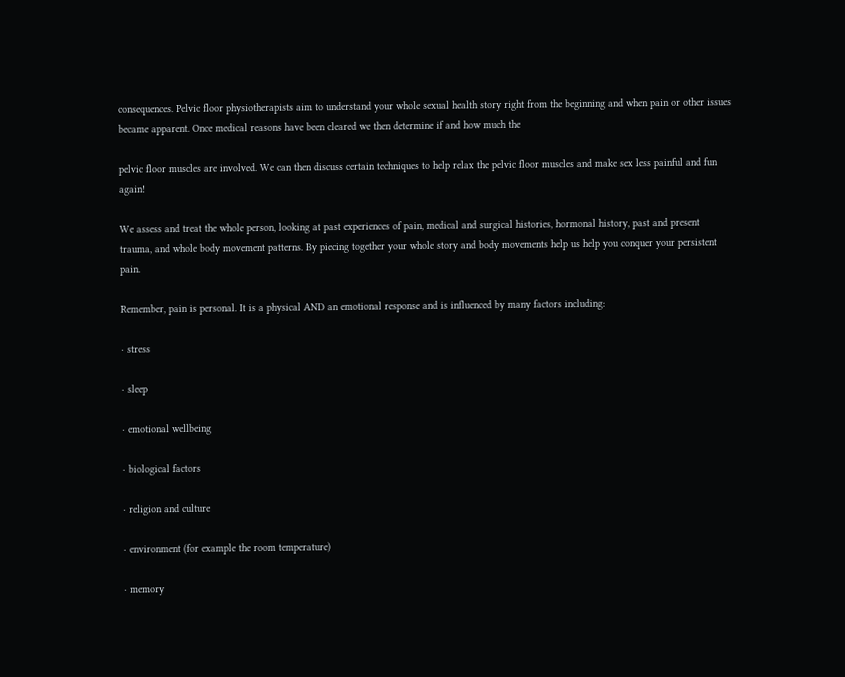consequences. Pelvic floor physiotherapists aim to understand your whole sexual health story right from the beginning and when pain or other issues became apparent. Once medical reasons have been cleared we then determine if and how much the

pelvic floor muscles are involved. We can then discuss certain techniques to help relax the pelvic floor muscles and make sex less painful and fun again!

We assess and treat the whole person, looking at past experiences of pain, medical and surgical histories, hormonal history, past and present trauma, and whole body movement patterns. By piecing together your whole story and body movements help us help you conquer your persistent pain.

Remember, pain is personal. It is a physical AND an emotional response and is influenced by many factors including:

· stress

· sleep

· emotional wellbeing

· biological factors

· religion and culture

· environment (for example the room temperature)

· memory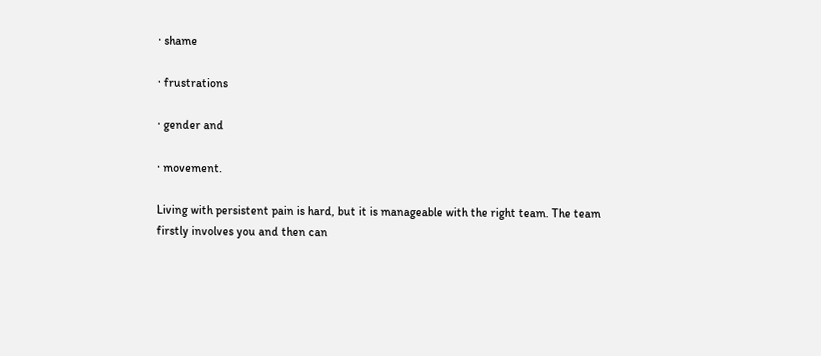· shame

· frustrations

· gender and

· movement.

Living with persistent pain is hard, but it is manageable with the right team. The team firstly involves you and then can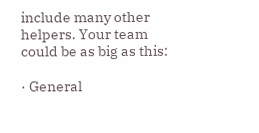include many other helpers. Your team could be as big as this:

· General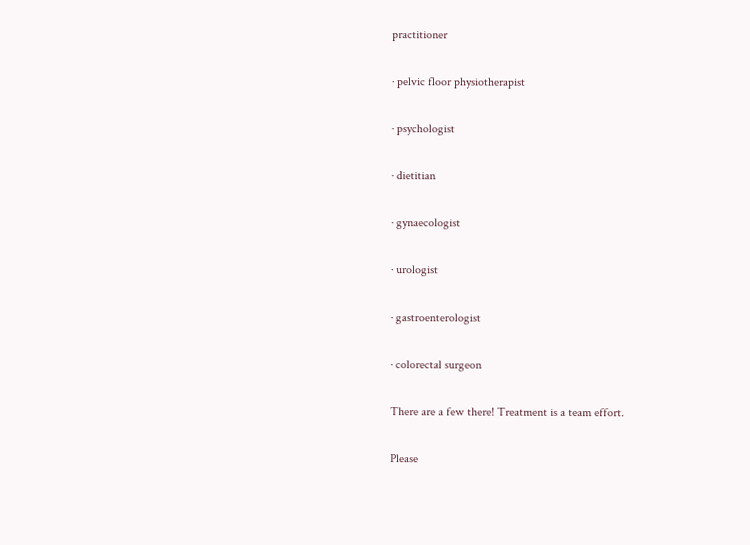practitioner

· pelvic floor physiotherapist

· psychologist

· dietitian

· gynaecologist

· urologist

· gastroenterologist

· colorectal surgeon

There are a few there! Treatment is a team effort.

Please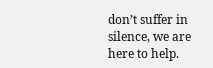don’t suffer in silence, we are here to help.